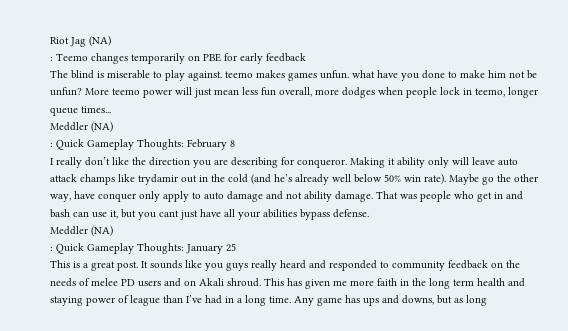Riot Jag (NA)
: Teemo changes temporarily on PBE for early feedback
The blind is miserable to play against. teemo makes games unfun. what have you done to make him not be unfun? More teemo power will just mean less fun overall, more dodges when people lock in teemo, longer queue times...
Meddler (NA)
: Quick Gameplay Thoughts: February 8
I really don’t like the direction you are describing for conqueror. Making it ability only will leave auto attack champs like trydamir out in the cold (and he’s already well below 50% win rate). Maybe go the other way, have conquer only apply to auto damage and not ability damage. That was people who get in and bash can use it, but you cant just have all your abilities bypass defense.
Meddler (NA)
: Quick Gameplay Thoughts: January 25
This is a great post. It sounds like you guys really heard and responded to community feedback on the needs of melee PD users and on Akali shroud. This has given me more faith in the long term health and staying power of league than I’ve had in a long time. Any game has ups and downs, but as long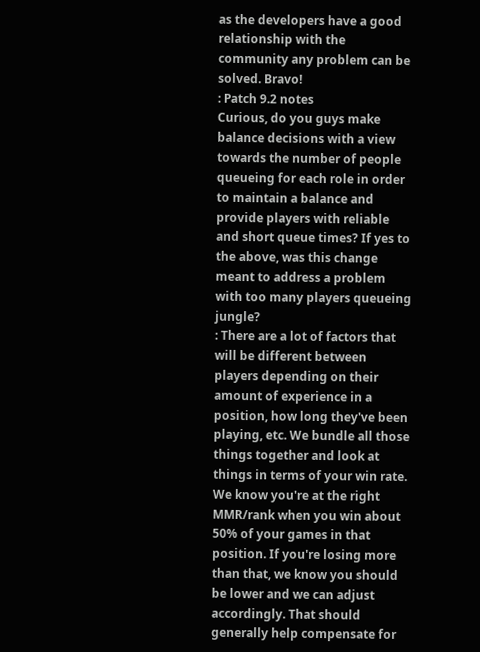as the developers have a good relationship with the community any problem can be solved. Bravo!
: Patch 9.2 notes
Curious, do you guys make balance decisions with a view towards the number of people queueing for each role in order to maintain a balance and provide players with reliable and short queue times? If yes to the above, was this change meant to address a problem with too many players queueing jungle?
: There are a lot of factors that will be different between players depending on their amount of experience in a position, how long they've been playing, etc. We bundle all those things together and look at things in terms of your win rate. We know you're at the right MMR/rank when you win about 50% of your games in that position. If you're losing more than that, we know you should be lower and we can adjust accordingly. That should generally help compensate for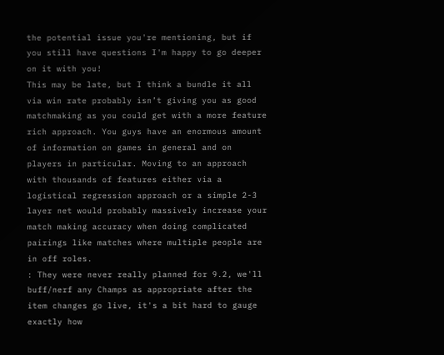the potential issue you're mentioning, but if you still have questions I'm happy to go deeper on it with you!
This may be late, but I think a bundle it all via win rate probably isn’t giving you as good matchmaking as you could get with a more feature rich approach. You guys have an enormous amount of information on games in general and on players in particular. Moving to an approach with thousands of features either via a logistical regression approach or a simple 2-3 layer net would probably massively increase your match making accuracy when doing complicated pairings like matches where multiple people are in off roles.
: They were never really planned for 9.2, we'll buff/nerf any Champs as appropriate after the item changes go live, it's a bit hard to gauge exactly how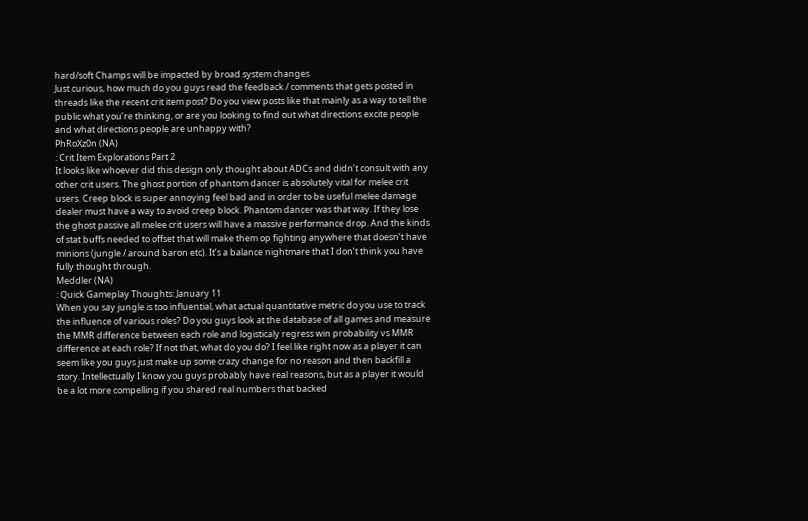hard/soft Champs will be impacted by broad system changes
Just curious, how much do you guys read the feedback / comments that gets posted in threads like the recent crit item post? Do you view posts like that mainly as a way to tell the public what you’re thinking, or are you looking to find out what directions excite people and what directions people are unhappy with?
PhRoXz0n (NA)
: Crit Item Explorations Part 2
It looks like whoever did this design only thought about ADCs and didn’t consult with any other crit users. The ghost portion of phantom dancer is absolutely vital for melee crit users. Creep block is super annoying feel bad and in order to be useful melee damage dealer must have a way to avoid creep block. Phantom dancer was that way. If they lose the ghost passive all melee crit users will have a massive performance drop. And the kinds of stat buffs needed to offset that will make them op fighting anywhere that doesn’t have minions (jungle / around baron etc). It’s a balance nightmare that I don’t think you have fully thought through.
Meddler (NA)
: Quick Gameplay Thoughts: January 11
When you say jungle is too influential, what actual quantitative metric do you use to track the influence of various roles? Do you guys look at the database of all games and measure the MMR difference between each role and logisticaly regress win probability vs MMR difference at each role? If not that, what do you do? I feel like right now as a player it can seem like you guys just make up some crazy change for no reason and then backfill a story. Intellectually I know you guys probably have real reasons, but as a player it would be a lot more compelling if you shared real numbers that backed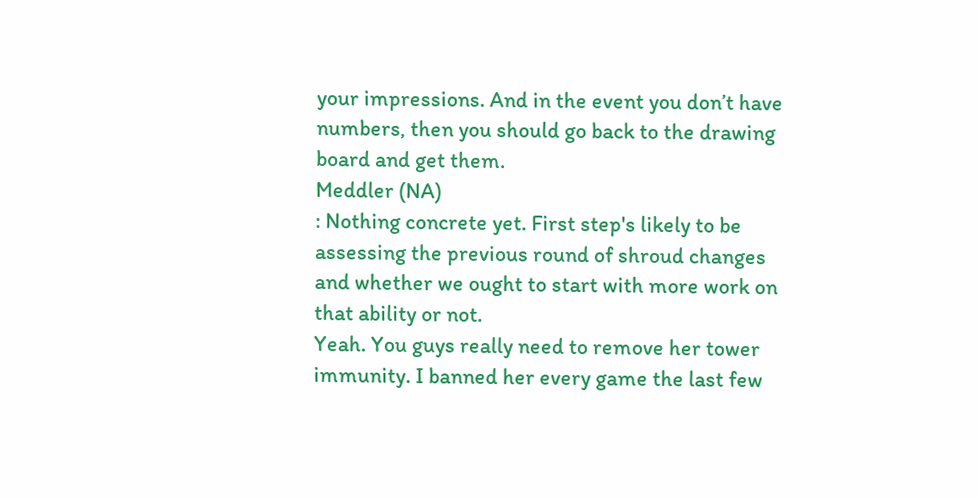your impressions. And in the event you don’t have numbers, then you should go back to the drawing board and get them.
Meddler (NA)
: Nothing concrete yet. First step's likely to be assessing the previous round of shroud changes and whether we ought to start with more work on that ability or not.
Yeah. You guys really need to remove her tower immunity. I banned her every game the last few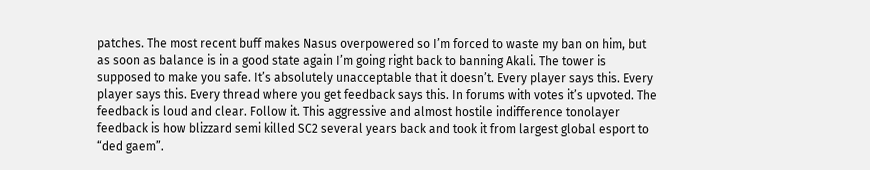patches. The most recent buff makes Nasus overpowered so I’m forced to waste my ban on him, but as soon as balance is in a good state again I’m going right back to banning Akali. The tower is supposed to make you safe. It’s absolutely unacceptable that it doesn’t. Every player says this. Every player says this. Every thread where you get feedback says this. In forums with votes it’s upvoted. The feedback is loud and clear. Follow it. This aggressive and almost hostile indifference tonolayer feedback is how blizzard semi killed SC2 several years back and took it from largest global esport to “ded gaem”.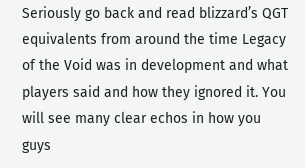Seriously go back and read blizzard’s QGT equivalents from around the time Legacy of the Void was in development and what players said and how they ignored it. You will see many clear echos in how you guys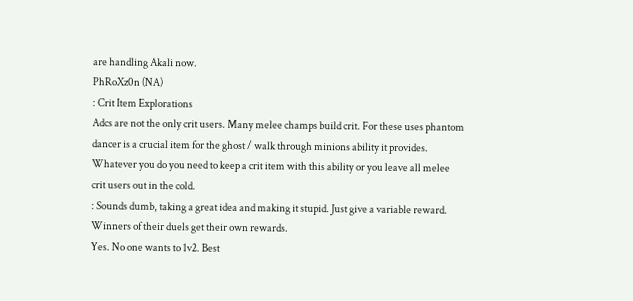are handling Akali now.
PhRoXz0n (NA)
: Crit Item Explorations
Adcs are not the only crit users. Many melee champs build crit. For these uses phantom dancer is a crucial item for the ghost / walk through minions ability it provides. Whatever you do you need to keep a crit item with this ability or you leave all melee crit users out in the cold.
: Sounds dumb, taking a great idea and making it stupid. Just give a variable reward. Winners of their duels get their own rewards.
Yes. No one wants to 1v2. Best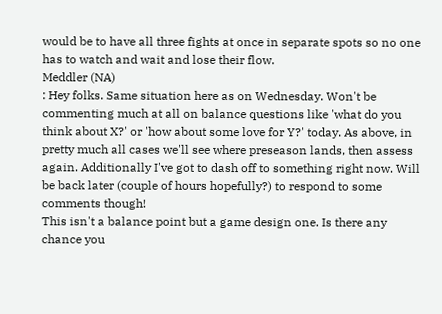would be to have all three fights at once in separate spots so no one has to watch and wait and lose their flow.
Meddler (NA)
: Hey folks. Same situation here as on Wednesday. Won't be commenting much at all on balance questions like 'what do you think about X?' or 'how about some love for Y?' today. As above, in pretty much all cases we'll see where preseason lands, then assess again. Additionally I've got to dash off to something right now. Will be back later (couple of hours hopefully?) to respond to some comments though!
This isn't a balance point but a game design one. Is there any chance you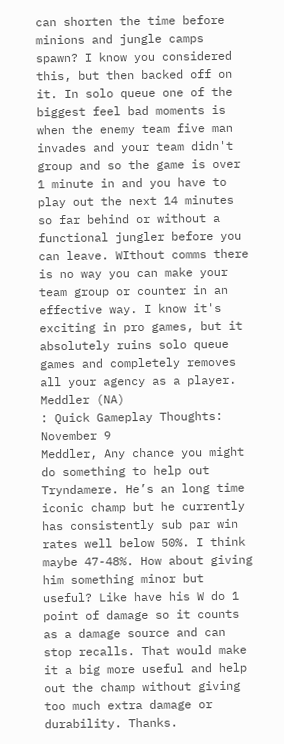can shorten the time before minions and jungle camps spawn? I know you considered this, but then backed off on it. In solo queue one of the biggest feel bad moments is when the enemy team five man invades and your team didn't group and so the game is over 1 minute in and you have to play out the next 14 minutes so far behind or without a functional jungler before you can leave. WIthout comms there is no way you can make your team group or counter in an effective way. I know it's exciting in pro games, but it absolutely ruins solo queue games and completely removes all your agency as a player.
Meddler (NA)
: Quick Gameplay Thoughts: November 9
Meddler, Any chance you might do something to help out Tryndamere. He’s an long time iconic champ but he currently has consistently sub par win rates well below 50%. I think maybe 47-48%. How about giving him something minor but useful? Like have his W do 1 point of damage so it counts as a damage source and can stop recalls. That would make it a big more useful and help out the champ without giving too much extra damage or durability. Thanks.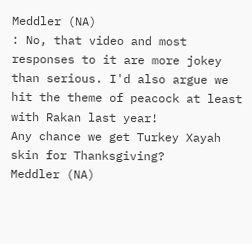Meddler (NA)
: No, that video and most responses to it are more jokey than serious. I'd also argue we hit the theme of peacock at least with Rakan last year!
Any chance we get Turkey Xayah skin for Thanksgiving?
Meddler (NA)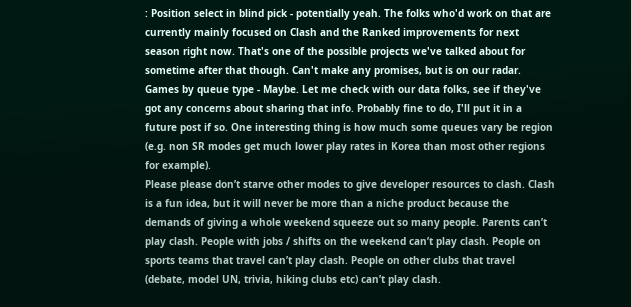: Position select in blind pick - potentially yeah. The folks who'd work on that are currently mainly focused on Clash and the Ranked improvements for next season right now. That's one of the possible projects we've talked about for sometime after that though. Can't make any promises, but is on our radar. Games by queue type - Maybe. Let me check with our data folks, see if they've got any concerns about sharing that info. Probably fine to do, I'll put it in a future post if so. One interesting thing is how much some queues vary be region (e.g. non SR modes get much lower play rates in Korea than most other regions for example).
Please please don’t starve other modes to give developer resources to clash. Clash is a fun idea, but it will never be more than a niche product because the demands of giving a whole weekend squeeze out so many people. Parents can’t play clash. People with jobs / shifts on the weekend can’t play clash. People on sports teams that travel can’t play clash. People on other clubs that travel (debate, model UN, trivia, hiking clubs etc) can’t play clash.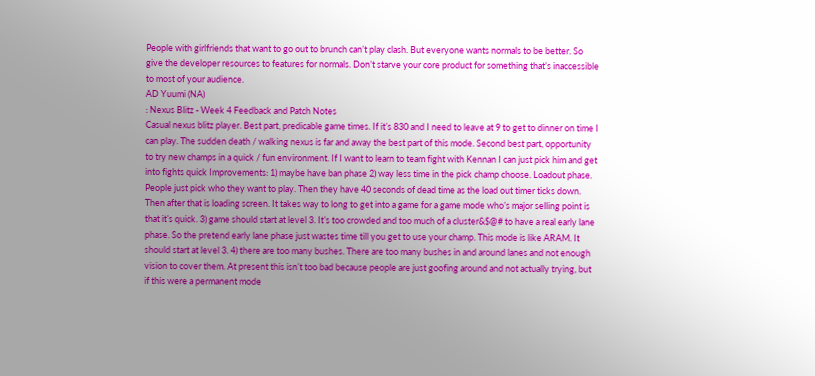People with girlfriends that want to go out to brunch can’t play clash. But everyone wants normals to be better. So give the developer resources to features for normals. Don’t starve your core product for something that’s inaccessible to most of your audience.
AD Yuumi (NA)
: Nexus Blitz - Week 4 Feedback and Patch Notes
Casual nexus blitz player. Best part, predicable game times. If it’s 830 and I need to leave at 9 to get to dinner on time I can play. The sudden death / walking nexus is far and away the best part of this mode. Second best part, opportunity to try new champs in a quick / fun environment. If I want to learn to team fight with Kennan I can just pick him and get into fights quick Improvements: 1) maybe have ban phase 2) way less time in the pick champ choose. Loadout phase. People just pick who they want to play. Then they have 40 seconds of dead time as the load out timer ticks down. Then after that is loading screen. It takes way to long to get into a game for a game mode who’s major selling point is that it’s quick. 3) game should start at level 3. It’s too crowded and too much of a cluster&$@# to have a real early lane phase. So the pretend early lane phase just wastes time till you get to use your champ. This mode is like ARAM. It should start at level 3. 4) there are too many bushes. There are too many bushes in and around lanes and not enough vision to cover them. At present this isn’t too bad because people are just goofing around and not actually trying, but if this were a permanent mode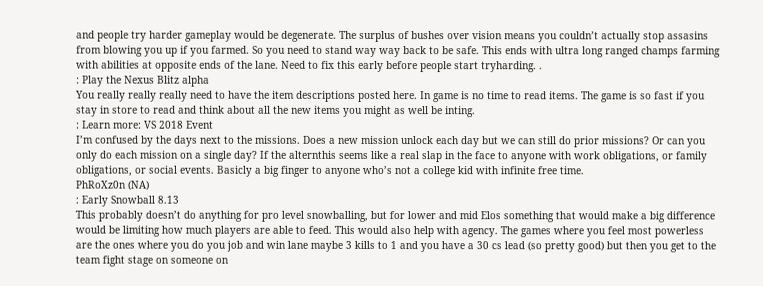and people try harder gameplay would be degenerate. The surplus of bushes over vision means you couldn’t actually stop assasins from blowing you up if you farmed. So you need to stand way way back to be safe. This ends with ultra long ranged champs farming with abilities at opposite ends of the lane. Need to fix this early before people start tryharding. .
: Play the Nexus Blitz alpha
You really really really need to have the item descriptions posted here. In game is no time to read items. The game is so fast if you stay in store to read and think about all the new items you might as well be inting.
: Learn more: VS 2018 Event
I’m confused by the days next to the missions. Does a new mission unlock each day but we can still do prior missions? Or can you only do each mission on a single day? If the alternthis seems like a real slap in the face to anyone with work obligations, or family obligations, or social events. Basicly a big finger to anyone who’s not a college kid with infinite free time.
PhRoXz0n (NA)
: Early Snowball 8.13
This probably doesn’t do anything for pro level snowballing, but for lower and mid Elos something that would make a big difference would be limiting how much players are able to feed. This would also help with agency. The games where you feel most powerless are the ones where you do you job and win lane maybe 3 kills to 1 and you have a 30 cs lead (so pretty good) but then you get to the team fight stage on someone on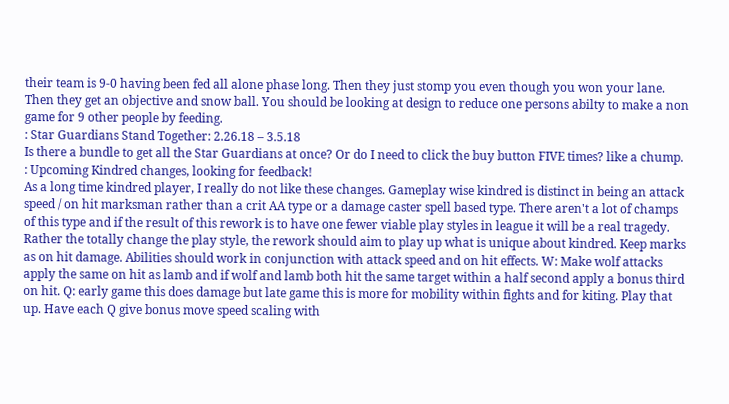their team is 9-0 having been fed all alone phase long. Then they just stomp you even though you won your lane. Then they get an objective and snow ball. You should be looking at design to reduce one persons abilty to make a non game for 9 other people by feeding.
: Star Guardians Stand Together: 2.26.18 – 3.5.18
Is there a bundle to get all the Star Guardians at once? Or do I need to click the buy button FIVE times? like a chump.
: Upcoming Kindred changes, looking for feedback!
As a long time kindred player, I really do not like these changes. Gameplay wise kindred is distinct in being an attack speed / on hit marksman rather than a crit AA type or a damage caster spell based type. There aren't a lot of champs of this type and if the result of this rework is to have one fewer viable play styles in league it will be a real tragedy. Rather the totally change the play style, the rework should aim to play up what is unique about kindred. Keep marks as on hit damage. Abilities should work in conjunction with attack speed and on hit effects. W: Make wolf attacks apply the same on hit as lamb and if wolf and lamb both hit the same target within a half second apply a bonus third on hit. Q: early game this does damage but late game this is more for mobility within fights and for kiting. Play that up. Have each Q give bonus move speed scaling with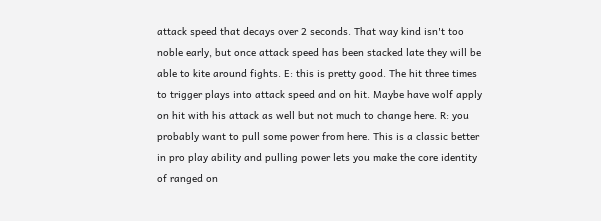attack speed that decays over 2 seconds. That way kind isn't too noble early, but once attack speed has been stacked late they will be able to kite around fights. E: this is pretty good. The hit three times to trigger plays into attack speed and on hit. Maybe have wolf apply on hit with his attack as well but not much to change here. R: you probably want to pull some power from here. This is a classic better in pro play ability and pulling power lets you make the core identity of ranged on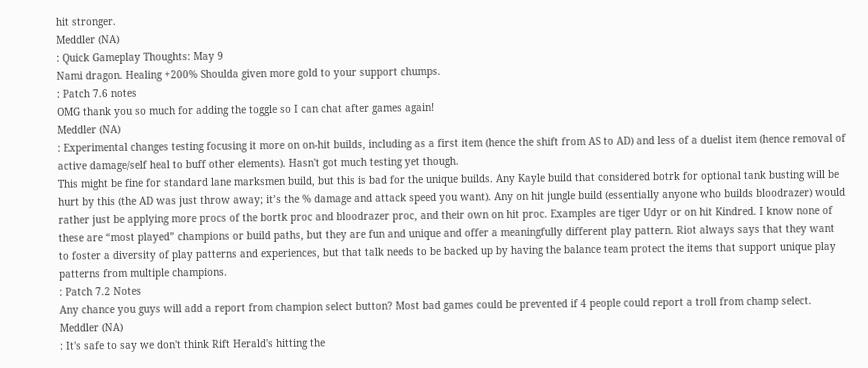hit stronger.
Meddler (NA)
: Quick Gameplay Thoughts: May 9
Nami dragon. Healing +200% Shoulda given more gold to your support chumps.
: Patch 7.6 notes
OMG thank you so much for adding the toggle so I can chat after games again!
Meddler (NA)
: Experimental changes testing focusing it more on on-hit builds, including as a first item (hence the shift from AS to AD) and less of a duelist item (hence removal of active damage/self heal to buff other elements). Hasn't got much testing yet though.
This might be fine for standard lane marksmen build, but this is bad for the unique builds. Any Kayle build that considered botrk for optional tank busting will be hurt by this (the AD was just throw away; it’s the % damage and attack speed you want). Any on hit jungle build (essentially anyone who builds bloodrazer) would rather just be applying more procs of the bortk proc and bloodrazer proc, and their own on hit proc. Examples are tiger Udyr or on hit Kindred. I know none of these are “most played” champions or build paths, but they are fun and unique and offer a meaningfully different play pattern. Riot always says that they want to foster a diversity of play patterns and experiences, but that talk needs to be backed up by having the balance team protect the items that support unique play patterns from multiple champions.
: Patch 7.2 Notes
Any chance you guys will add a report from champion select button? Most bad games could be prevented if 4 people could report a troll from champ select.
Meddler (NA)
: It's safe to say we don't think Rift Herald's hitting the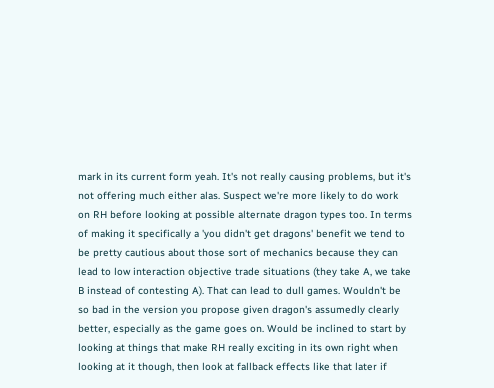mark in its current form yeah. It's not really causing problems, but it's not offering much either alas. Suspect we're more likely to do work on RH before looking at possible alternate dragon types too. In terms of making it specifically a 'you didn't get dragons' benefit we tend to be pretty cautious about those sort of mechanics because they can lead to low interaction objective trade situations (they take A, we take B instead of contesting A). That can lead to dull games. Wouldn't be so bad in the version you propose given dragon's assumedly clearly better, especially as the game goes on. Would be inclined to start by looking at things that make RH really exciting in its own right when looking at it though, then look at fallback effects like that later if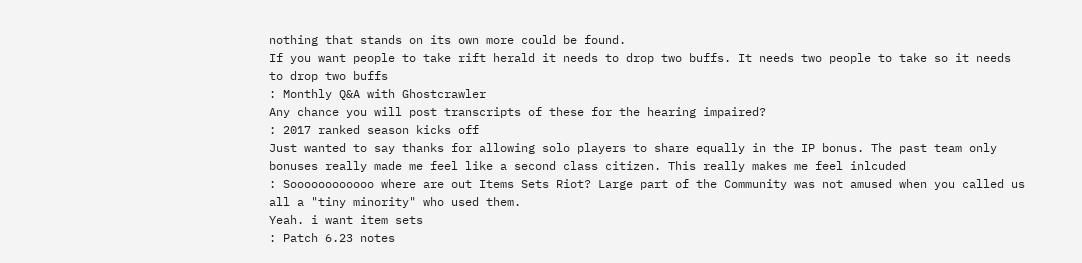nothing that stands on its own more could be found.
If you want people to take rift herald it needs to drop two buffs. It needs two people to take so it needs to drop two buffs
: Monthly Q&A with Ghostcrawler
Any chance you will post transcripts of these for the hearing impaired?
: 2017 ranked season kicks off
Just wanted to say thanks for allowing solo players to share equally in the IP bonus. The past team only bonuses really made me feel like a second class citizen. This really makes me feel inlcuded
: Soooooooooooo where are out Items Sets Riot? Large part of the Community was not amused when you called us all a "tiny minority" who used them.
Yeah. i want item sets
: Patch 6.23 notes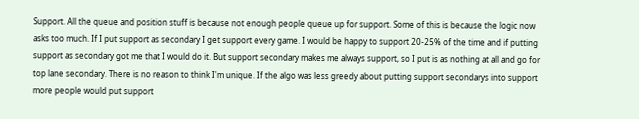Support. All the queue and position stuff is because not enough people queue up for support. Some of this is because the logic now asks too much. If I put support as secondary I get support every game. I would be happy to support 20-25% of the time and if putting support as secondary got me that I would do it. But support secondary makes me always support, so I put is as nothing at all and go for top lane secondary. There is no reason to think I'm unique. If the algo was less greedy about putting support secondarys into support more people would put support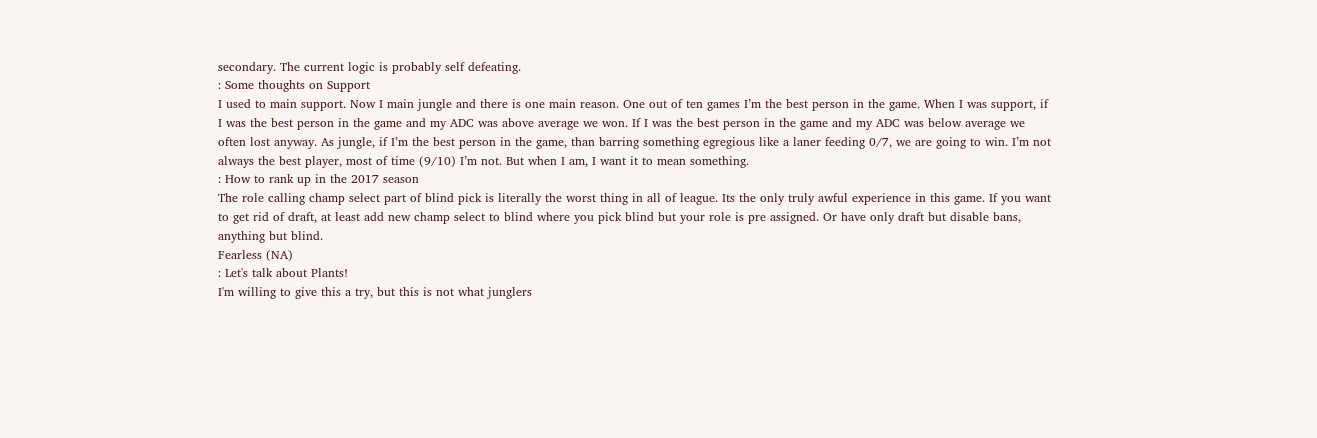secondary. The current logic is probably self defeating.
: Some thoughts on Support
I used to main support. Now I main jungle and there is one main reason. One out of ten games I’m the best person in the game. When I was support, if I was the best person in the game and my ADC was above average we won. If I was the best person in the game and my ADC was below average we often lost anyway. As jungle, if I’m the best person in the game, than barring something egregious like a laner feeding 0/7, we are going to win. I’m not always the best player, most of time (9/10) I’m not. But when I am, I want it to mean something.
: How to rank up in the 2017 season
The role calling champ select part of blind pick is literally the worst thing in all of league. Its the only truly awful experience in this game. If you want to get rid of draft, at least add new champ select to blind where you pick blind but your role is pre assigned. Or have only draft but disable bans, anything but blind.
Fearless (NA)
: Let's talk about Plants!
I'm willing to give this a try, but this is not what junglers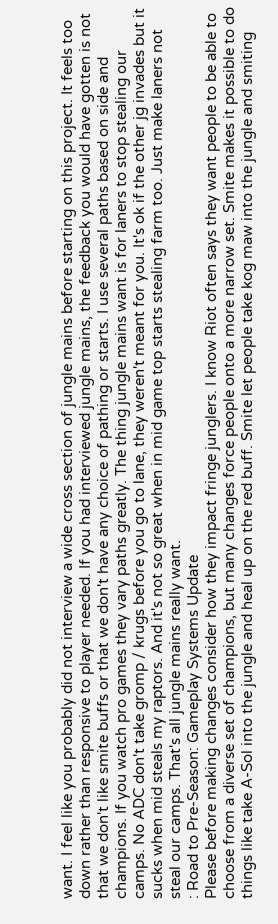want. I feel like you probably did not interview a wide cross section of jungle mains before starting on this project. It feels too down rather than responsive to player needed. If you had interviewed jungle mains, the feedback you would have gotten is not that we don't like smite buffs or that we don't have any choice of pathing or starts. I use several paths based on side and champions. If you watch pro games they vary paths greatly. The thing jungle mains want is for laners to stop stealing our camps. No ADC don't take gromp / krugs before you go to lane, they weren't meant for you. It's ok if the other jg invades but it sucks when mid steals my raptors. And it's not so great when in mid game top starts stealing farm too. Just make laners not steal our camps. That's all jungle mains really want.
: Road to Pre-Season: Gameplay Systems Update
Please before making changes consider how they impact fringe junglers. I know Riot often says they want people to be able to choose from a diverse set of champions, but many changes force people onto a more narrow set. Smite makes it possible to do things like take A-Sol into the jungle and heal up on the red buff. Smite let people take kog maw into the jungle and smiting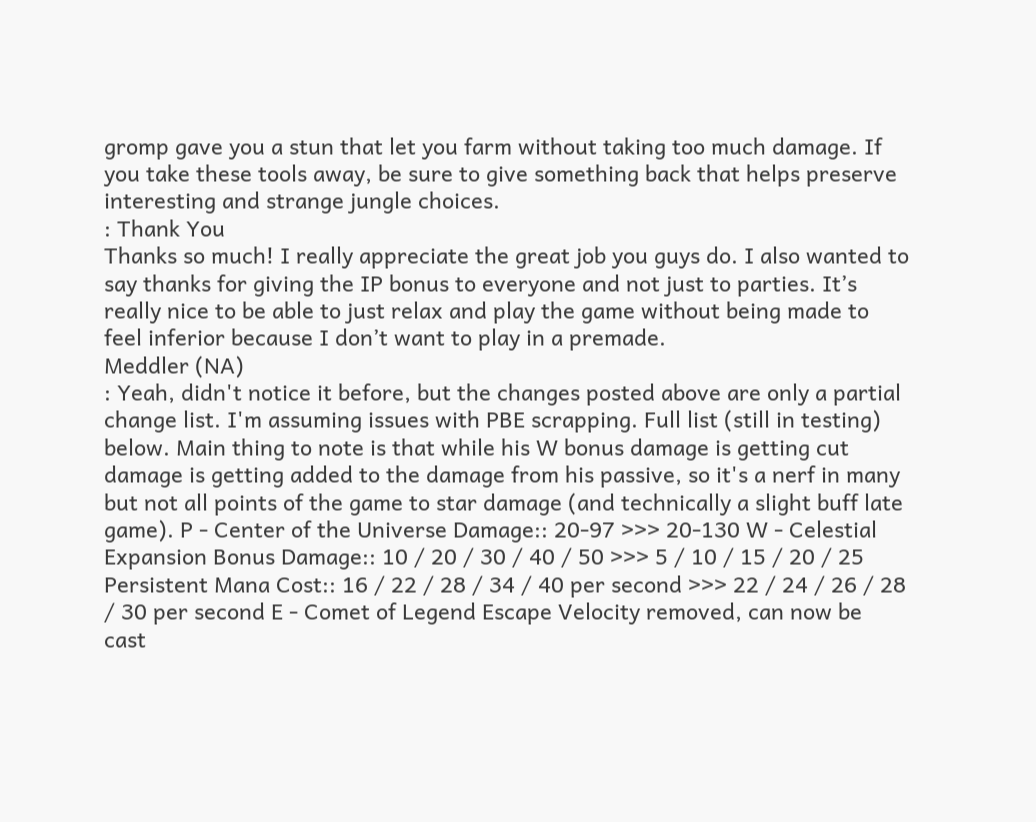gromp gave you a stun that let you farm without taking too much damage. If you take these tools away, be sure to give something back that helps preserve interesting and strange jungle choices.
: Thank You
Thanks so much! I really appreciate the great job you guys do. I also wanted to say thanks for giving the IP bonus to everyone and not just to parties. It’s really nice to be able to just relax and play the game without being made to feel inferior because I don’t want to play in a premade.
Meddler (NA)
: Yeah, didn't notice it before, but the changes posted above are only a partial change list. I'm assuming issues with PBE scrapping. Full list (still in testing) below. Main thing to note is that while his W bonus damage is getting cut damage is getting added to the damage from his passive, so it's a nerf in many but not all points of the game to star damage (and technically a slight buff late game). P - Center of the Universe Damage:: 20-97 >>> 20-130 W - Celestial Expansion Bonus Damage:: 10 / 20 / 30 / 40 / 50 >>> 5 / 10 / 15 / 20 / 25 Persistent Mana Cost:: 16 / 22 / 28 / 34 / 40 per second >>> 22 / 24 / 26 / 28 / 30 per second E - Comet of Legend Escape Velocity removed, can now be cast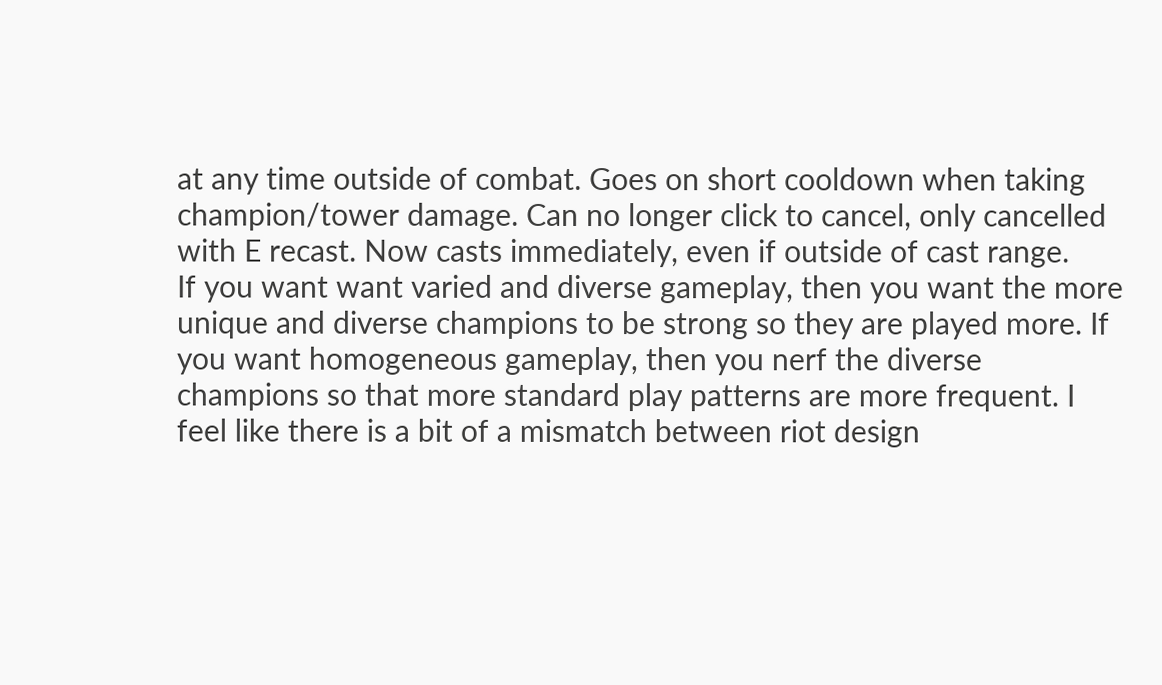at any time outside of combat. Goes on short cooldown when taking champion/tower damage. Can no longer click to cancel, only cancelled with E recast. Now casts immediately, even if outside of cast range.
If you want want varied and diverse gameplay, then you want the more unique and diverse champions to be strong so they are played more. If you want homogeneous gameplay, then you nerf the diverse champions so that more standard play patterns are more frequent. I feel like there is a bit of a mismatch between riot design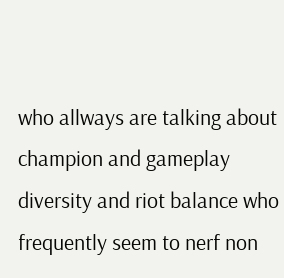who allways are talking about champion and gameplay diversity and riot balance who frequently seem to nerf non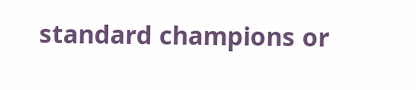standard champions or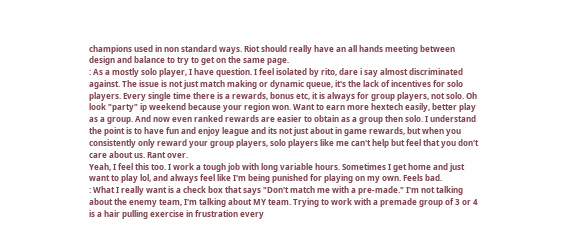champions used in non standard ways. Riot should really have an all hands meeting between design and balance to try to get on the same page.
: As a mostly solo player, I have question. I feel isolated by rito, dare i say almost discriminated against. The issue is not just match making or dynamic queue, it's the lack of incentives for solo players. Every single time there is a rewards, bonus etc, it is always for group players, not solo. Oh look "party" ip weekend because your region won. Want to earn more hextech easily, better play as a group. And now even ranked rewards are easier to obtain as a group then solo. I understand the point is to have fun and enjoy league and its not just about in game rewards, but when you consistently only reward your group players, solo players like me can't help but feel that you don't care about us. Rant over.
Yeah, I feel this too. I work a tough job with long variable hours. Sometimes I get home and just want to play lol, and always feel like I'm being punished for playing on my own. Feels bad.
: What I really want is a check box that says "Don't match me with a pre-made." I'm not talking about the enemy team, I'm talking about MY team. Trying to work with a premade group of 3 or 4 is a hair pulling exercise in frustration every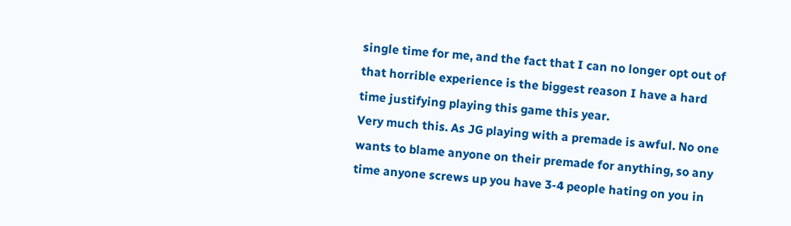single time for me, and the fact that I can no longer opt out of that horrible experience is the biggest reason I have a hard time justifying playing this game this year.
Very much this. As JG playing with a premade is awful. No one wants to blame anyone on their premade for anything, so any time anyone screws up you have 3-4 people hating on you in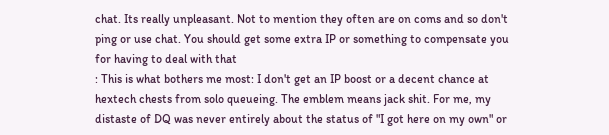chat. Its really unpleasant. Not to mention they often are on coms and so don't ping or use chat. You should get some extra IP or something to compensate you for having to deal with that
: This is what bothers me most: I don't get an IP boost or a decent chance at hextech chests from solo queueing. The emblem means jack shit. For me, my distaste of DQ was never entirely about the status of "I got here on my own" or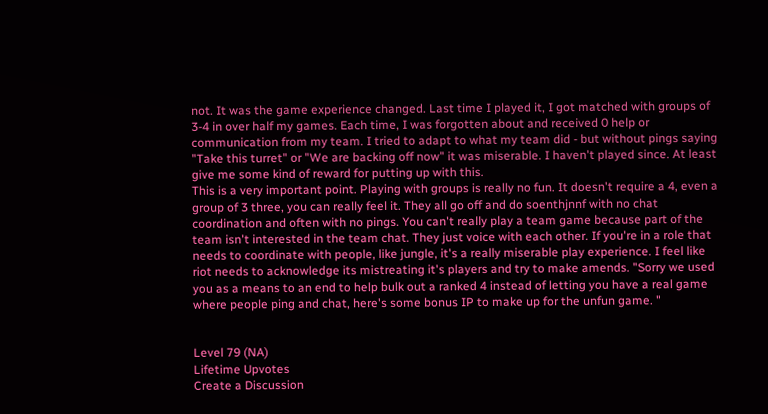not. It was the game experience changed. Last time I played it, I got matched with groups of 3-4 in over half my games. Each time, I was forgotten about and received 0 help or communication from my team. I tried to adapt to what my team did - but without pings saying "Take this turret" or "We are backing off now" it was miserable. I haven't played since. At least give me some kind of reward for putting up with this.
This is a very important point. Playing with groups is really no fun. It doesn't require a 4, even a group of 3 three, you can really feel it. They all go off and do soenthjnnf with no chat coordination and often with no pings. You can't really play a team game because part of the team isn't interested in the team chat. They just voice with each other. If you're in a role that needs to coordinate with people, like jungle, it's a really miserable play experience. I feel like riot needs to acknowledge its mistreating it's players and try to make amends. "Sorry we used you as a means to an end to help bulk out a ranked 4 instead of letting you have a real game where people ping and chat, here's some bonus IP to make up for the unfun game. "


Level 79 (NA)
Lifetime Upvotes
Create a Discussion